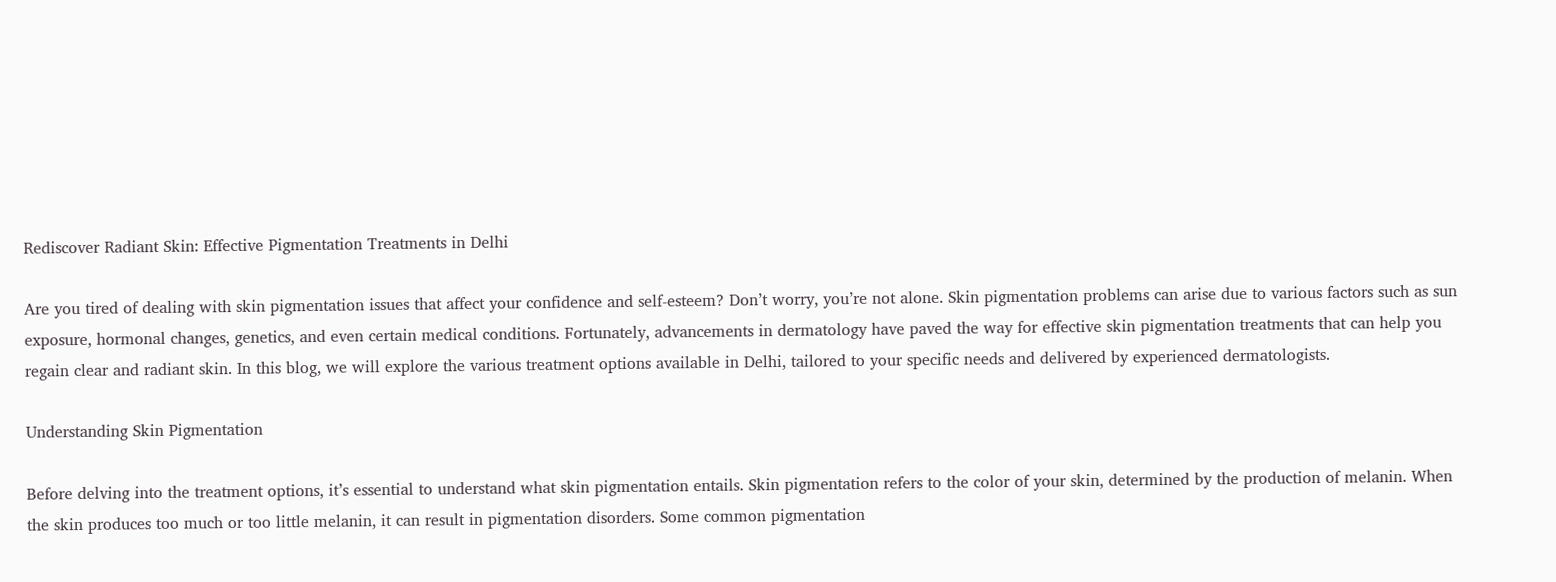Rediscover Radiant Skin: Effective Pigmentation Treatments in Delhi

Are you tired of dealing with skin pigmentation issues that affect your confidence and self-esteem? Don’t worry, you’re not alone. Skin pigmentation problems can arise due to various factors such as sun exposure, hormonal changes, genetics, and even certain medical conditions. Fortunately, advancements in dermatology have paved the way for effective skin pigmentation treatments that can help you regain clear and radiant skin. In this blog, we will explore the various treatment options available in Delhi, tailored to your specific needs and delivered by experienced dermatologists.

Understanding Skin Pigmentation

Before delving into the treatment options, it’s essential to understand what skin pigmentation entails. Skin pigmentation refers to the color of your skin, determined by the production of melanin. When the skin produces too much or too little melanin, it can result in pigmentation disorders. Some common pigmentation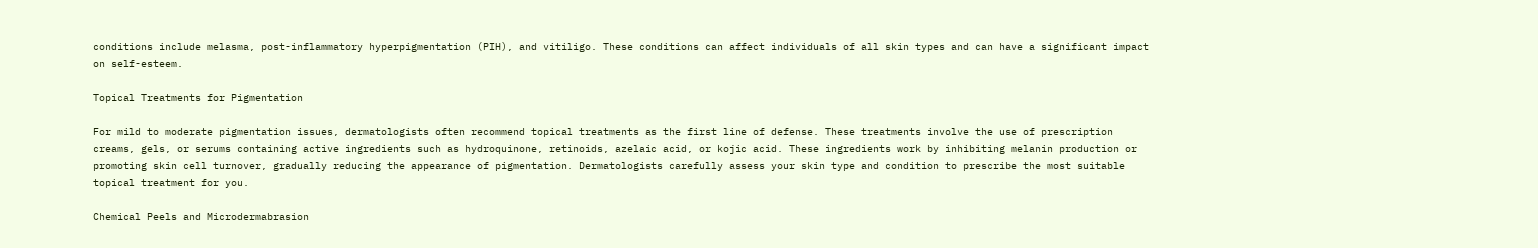conditions include melasma, post-inflammatory hyperpigmentation (PIH), and vitiligo. These conditions can affect individuals of all skin types and can have a significant impact on self-esteem.

Topical Treatments for Pigmentation

For mild to moderate pigmentation issues, dermatologists often recommend topical treatments as the first line of defense. These treatments involve the use of prescription creams, gels, or serums containing active ingredients such as hydroquinone, retinoids, azelaic acid, or kojic acid. These ingredients work by inhibiting melanin production or promoting skin cell turnover, gradually reducing the appearance of pigmentation. Dermatologists carefully assess your skin type and condition to prescribe the most suitable topical treatment for you.

Chemical Peels and Microdermabrasion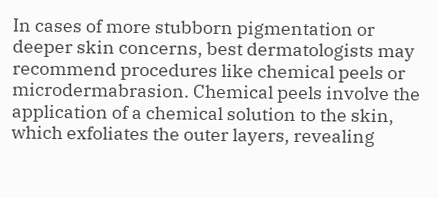In cases of more stubborn pigmentation or deeper skin concerns, best dermatologists may recommend procedures like chemical peels or microdermabrasion. Chemical peels involve the application of a chemical solution to the skin, which exfoliates the outer layers, revealing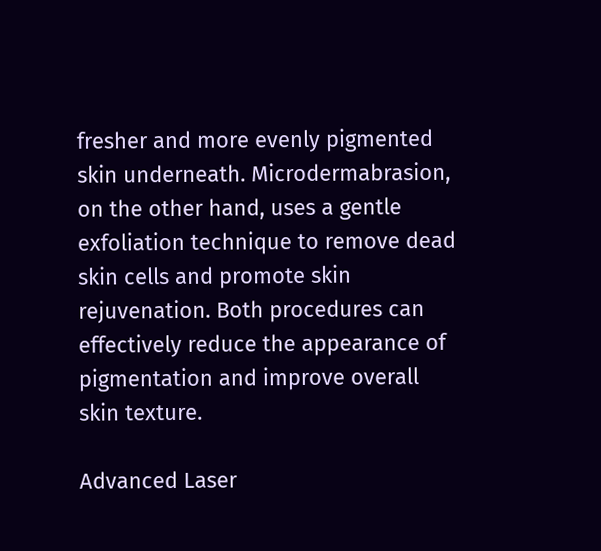fresher and more evenly pigmented skin underneath. Microdermabrasion, on the other hand, uses a gentle exfoliation technique to remove dead skin cells and promote skin rejuvenation. Both procedures can effectively reduce the appearance of pigmentation and improve overall skin texture.

Advanced Laser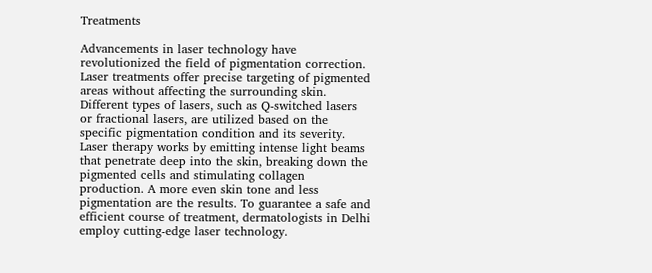Treatments

Advancements in laser technology have revolutionized the field of pigmentation correction. Laser treatments offer precise targeting of pigmented areas without affecting the surrounding skin. Different types of lasers, such as Q-switched lasers or fractional lasers, are utilized based on the specific pigmentation condition and its severity. Laser therapy works by emitting intense light beams that penetrate deep into the skin, breaking down the pigmented cells and stimulating collagen production. A more even skin tone and less pigmentation are the results. To guarantee a safe and efficient course of treatment, dermatologists in Delhi employ cutting-edge laser technology.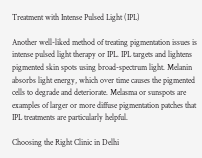Treatment with Intense Pulsed Light (IPL)

Another well-liked method of treating pigmentation issues is intense pulsed light therapy or IPL. IPL targets and lightens pigmented skin spots using broad-spectrum light. Melanin absorbs light energy, which over time causes the pigmented cells to degrade and deteriorate. Melasma or sunspots are examples of larger or more diffuse pigmentation patches that IPL treatments are particularly helpful.

Choosing the Right Clinic in Delhi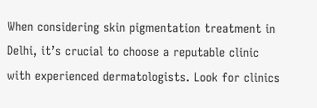When considering skin pigmentation treatment in Delhi, it’s crucial to choose a reputable clinic with experienced dermatologists. Look for clinics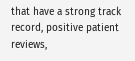that have a strong track record, positive patient reviews,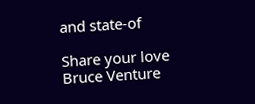and state-of

Share your love
Bruce Venture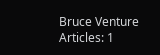Bruce Venture
Articles: 1